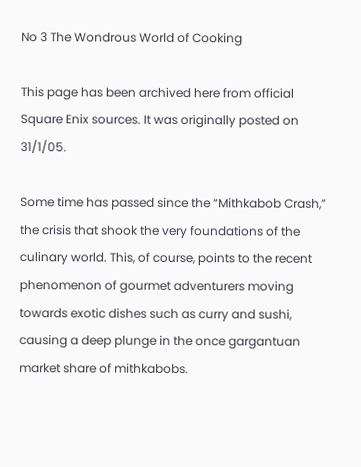No 3 The Wondrous World of Cooking

This page has been archived here from official Square Enix sources. It was originally posted on 31/1/05.

Some time has passed since the “Mithkabob Crash,” the crisis that shook the very foundations of the culinary world. This, of course, points to the recent phenomenon of gourmet adventurers moving towards exotic dishes such as curry and sushi, causing a deep plunge in the once gargantuan market share of mithkabobs.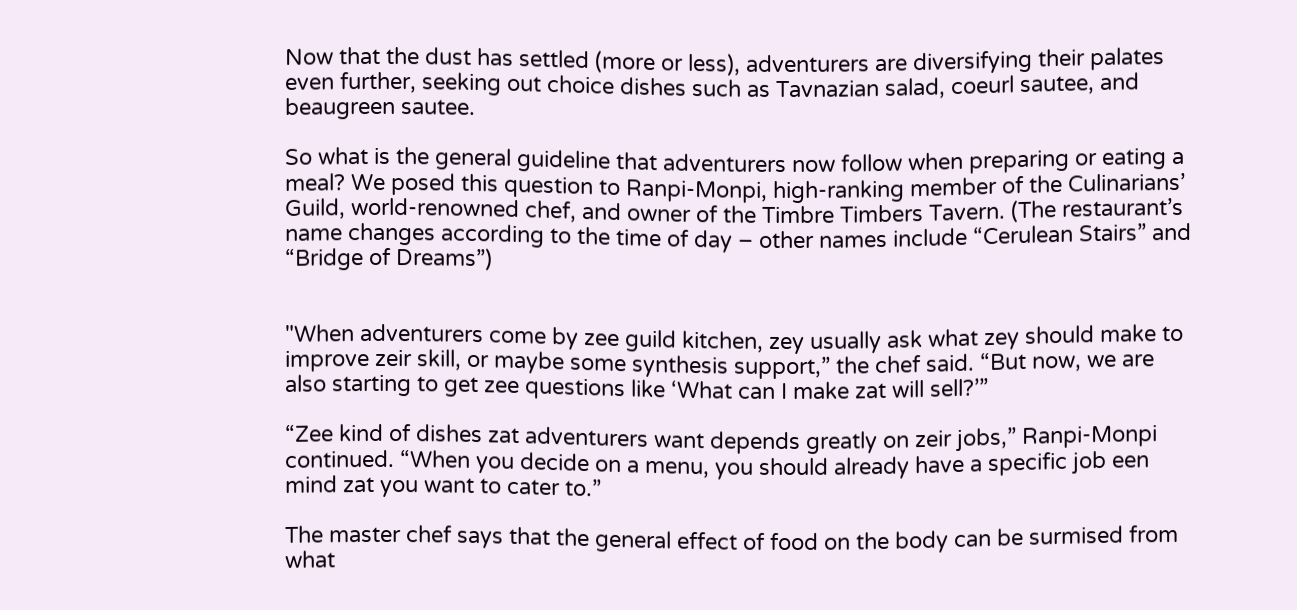Now that the dust has settled (more or less), adventurers are diversifying their palates even further, seeking out choice dishes such as Tavnazian salad, coeurl sautee, and beaugreen sautee.

So what is the general guideline that adventurers now follow when preparing or eating a meal? We posed this question to Ranpi-Monpi, high-ranking member of the Culinarians’ Guild, world-renowned chef, and owner of the Timbre Timbers Tavern. (The restaurant’s name changes according to the time of day – other names include “Cerulean Stairs” and “Bridge of Dreams”)


"When adventurers come by zee guild kitchen, zey usually ask what zey should make to improve zeir skill, or maybe some synthesis support,” the chef said. “But now, we are also starting to get zee questions like ‘What can I make zat will sell?’”

“Zee kind of dishes zat adventurers want depends greatly on zeir jobs,” Ranpi-Monpi continued. “When you decide on a menu, you should already have a specific job een mind zat you want to cater to.”

The master chef says that the general effect of food on the body can be surmised from what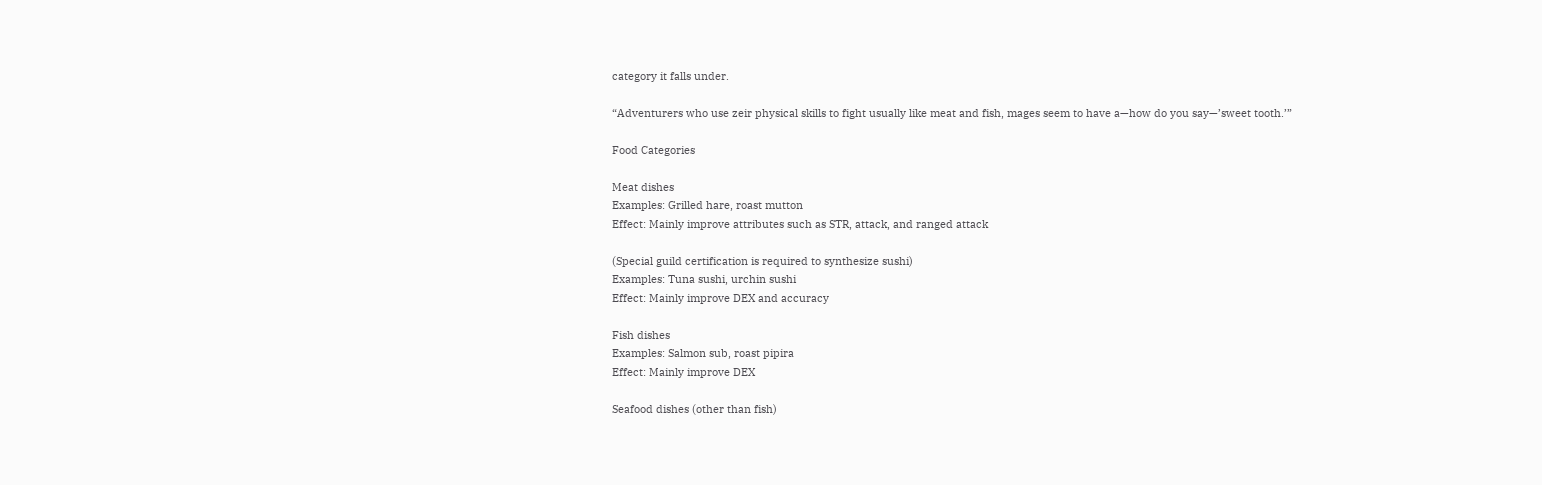category it falls under.

“Adventurers who use zeir physical skills to fight usually like meat and fish, mages seem to have a—how do you say—’sweet tooth.’”

Food Categories

Meat dishes
Examples: Grilled hare, roast mutton
Effect: Mainly improve attributes such as STR, attack, and ranged attack

(Special guild certification is required to synthesize sushi)
Examples: Tuna sushi, urchin sushi
Effect: Mainly improve DEX and accuracy

Fish dishes
Examples: Salmon sub, roast pipira
Effect: Mainly improve DEX

Seafood dishes (other than fish)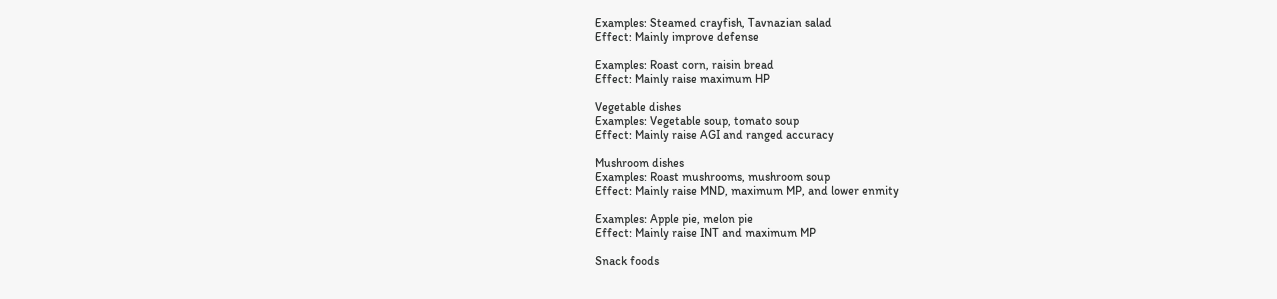Examples: Steamed crayfish, Tavnazian salad
Effect: Mainly improve defense

Examples: Roast corn, raisin bread
Effect: Mainly raise maximum HP

Vegetable dishes
Examples: Vegetable soup, tomato soup
Effect: Mainly raise AGI and ranged accuracy

Mushroom dishes
Examples: Roast mushrooms, mushroom soup
Effect: Mainly raise MND, maximum MP, and lower enmity

Examples: Apple pie, melon pie
Effect: Mainly raise INT and maximum MP

Snack foods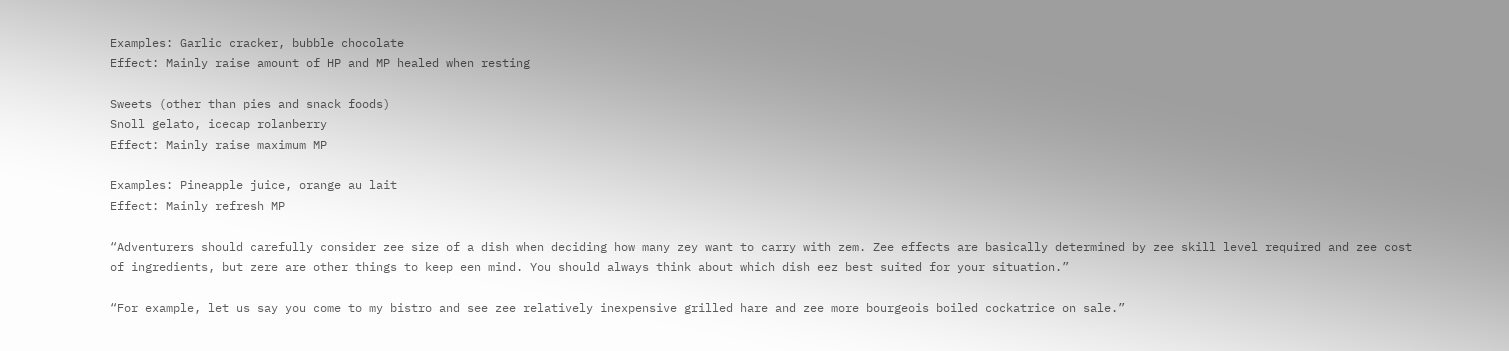Examples: Garlic cracker, bubble chocolate
Effect: Mainly raise amount of HP and MP healed when resting

Sweets (other than pies and snack foods)
Snoll gelato, icecap rolanberry
Effect: Mainly raise maximum MP

Examples: Pineapple juice, orange au lait
Effect: Mainly refresh MP

“Adventurers should carefully consider zee size of a dish when deciding how many zey want to carry with zem. Zee effects are basically determined by zee skill level required and zee cost of ingredients, but zere are other things to keep een mind. You should always think about which dish eez best suited for your situation.”

“For example, let us say you come to my bistro and see zee relatively inexpensive grilled hare and zee more bourgeois boiled cockatrice on sale.”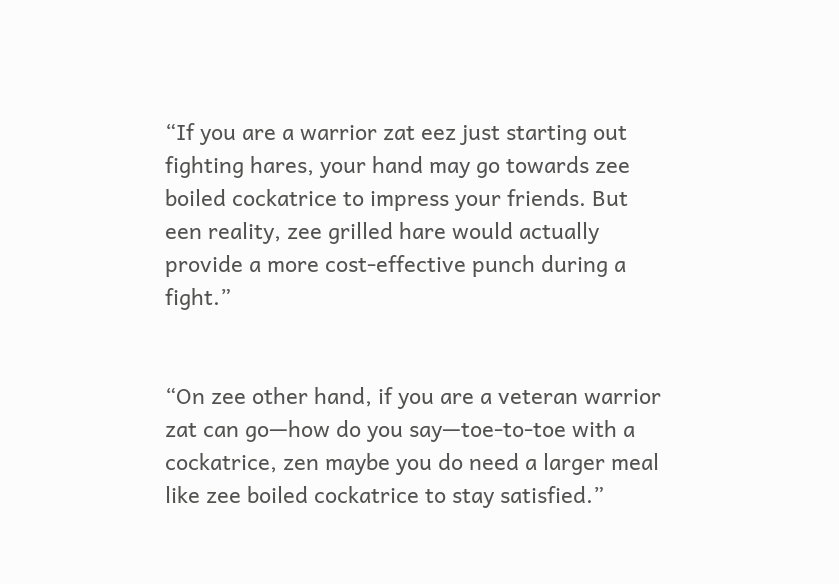“If you are a warrior zat eez just starting out fighting hares, your hand may go towards zee boiled cockatrice to impress your friends. But een reality, zee grilled hare would actually provide a more cost-effective punch during a fight.”


“On zee other hand, if you are a veteran warrior zat can go—how do you say—toe-to-toe with a cockatrice, zen maybe you do need a larger meal like zee boiled cockatrice to stay satisfied.”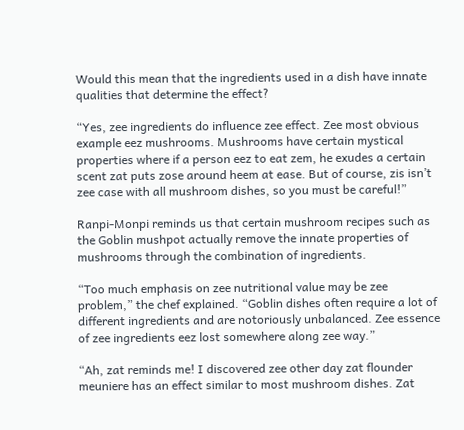Would this mean that the ingredients used in a dish have innate qualities that determine the effect?

“Yes, zee ingredients do influence zee effect. Zee most obvious example eez mushrooms. Mushrooms have certain mystical properties where if a person eez to eat zem, he exudes a certain scent zat puts zose around heem at ease. But of course, zis isn’t zee case with all mushroom dishes, so you must be careful!”

Ranpi-Monpi reminds us that certain mushroom recipes such as the Goblin mushpot actually remove the innate properties of mushrooms through the combination of ingredients.

“Too much emphasis on zee nutritional value may be zee problem,” the chef explained. “Goblin dishes often require a lot of different ingredients and are notoriously unbalanced. Zee essence of zee ingredients eez lost somewhere along zee way.”

“Ah, zat reminds me! I discovered zee other day zat flounder meuniere has an effect similar to most mushroom dishes. Zat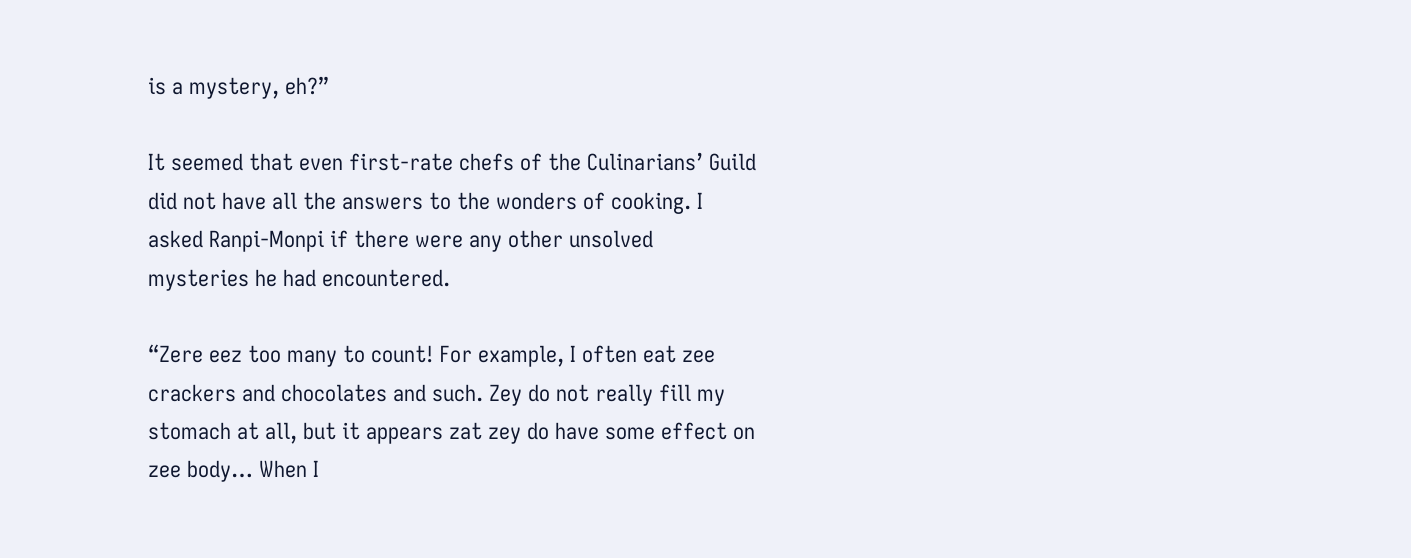is a mystery, eh?”

It seemed that even first-rate chefs of the Culinarians’ Guild did not have all the answers to the wonders of cooking. I asked Ranpi-Monpi if there were any other unsolved mysteries he had encountered.

“Zere eez too many to count! For example, I often eat zee crackers and chocolates and such. Zey do not really fill my stomach at all, but it appears zat zey do have some effect on zee body… When I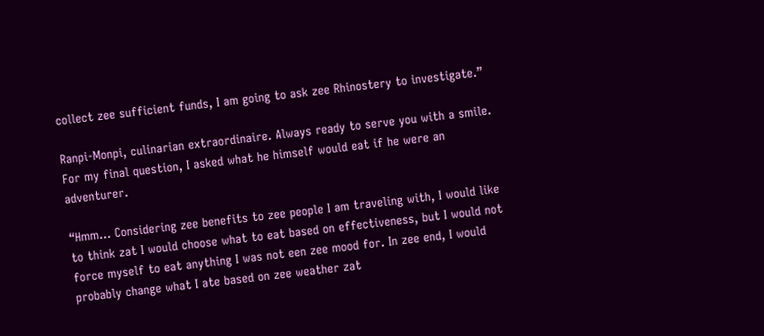collect zee sufficient funds, I am going to ask zee Rhinostery to investigate.”

Ranpi-Monpi, culinarian extraordinaire. Always ready to serve you with a smile. For my final question, I asked what he himself would eat if he were an adventurer.

“Hmm… Considering zee benefits to zee people I am traveling with, I would like to think zat I would choose what to eat based on effectiveness, but I would not force myself to eat anything I was not een zee mood for. In zee end, I would probably change what I ate based on zee weather zat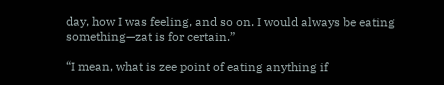day, how I was feeling, and so on. I would always be eating something—zat is for certain.”

“I mean, what is zee point of eating anything if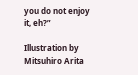you do not enjoy it, eh?”

Illustration by Mitsuhiro Arita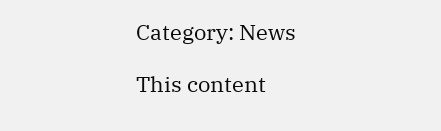Category: News

This content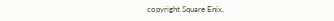copyright Square Enix.